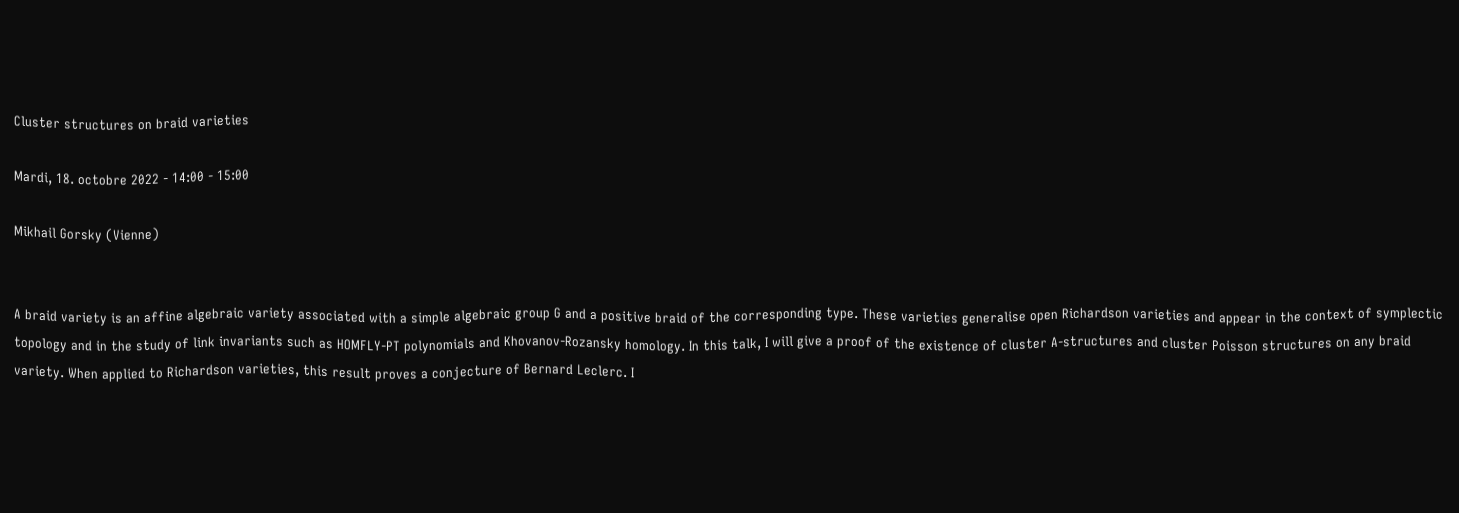Cluster structures on braid varieties

Mardi, 18. octobre 2022 - 14:00 - 15:00

Mikhail Gorsky (Vienne)


A braid variety is an affine algebraic variety associated with a simple algebraic group G and a positive braid of the corresponding type. These varieties generalise open Richardson varieties and appear in the context of symplectic topology and in the study of link invariants such as HOMFLY-PT polynomials and Khovanov-Rozansky homology. In this talk, I will give a proof of the existence of cluster A-structures and cluster Poisson structures on any braid variety. When applied to Richardson varieties, this result proves a conjecture of Bernard Leclerc. I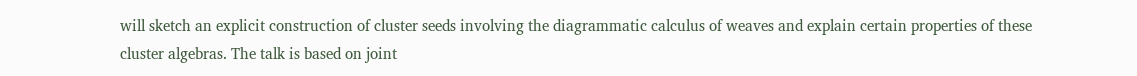will sketch an explicit construction of cluster seeds involving the diagrammatic calculus of weaves and explain certain properties of these cluster algebras. The talk is based on joint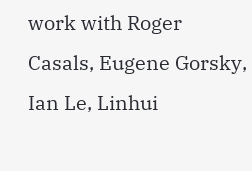work with Roger Casals, Eugene Gorsky, Ian Le, Linhui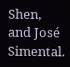Shen, and José Simental.